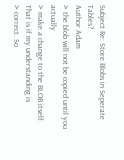Subject Re: Store Blobs in Seperate Tables?
Author Adam
> the blob will not be copied until you actually
> make a change to the BLOB itself. That is if my understanding is
> correct. So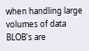when handling large volumes of data BLOB's are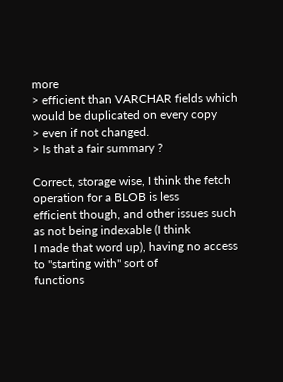more
> efficient than VARCHAR fields which would be duplicated on every copy
> even if not changed.
> Is that a fair summary ?

Correct, storage wise, I think the fetch operation for a BLOB is less
efficient though, and other issues such as not being indexable (I think
I made that word up), having no access to "starting with" sort of
functions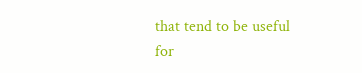that tend to be useful for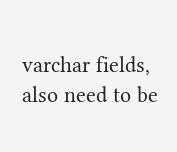varchar fields, also need to be